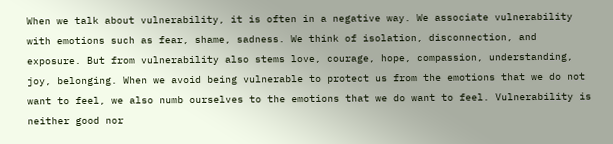When we talk about vulnerability, it is often in a negative way. We associate vulnerability with emotions such as fear, shame, sadness. We think of isolation, disconnection, and exposure. But from vulnerability also stems love, courage, hope, compassion, understanding, joy, belonging. When we avoid being vulnerable to protect us from the emotions that we do not want to feel, we also numb ourselves to the emotions that we do want to feel. Vulnerability is neither good nor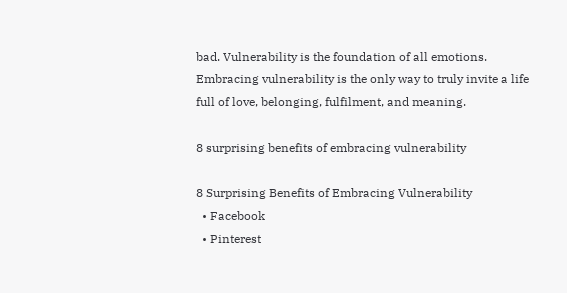bad. Vulnerability is the foundation of all emotions. Embracing vulnerability is the only way to truly invite a life full of love, belonging, fulfilment, and meaning.

8 surprising benefits of embracing vulnerability

8 Surprising Benefits of Embracing Vulnerability
  • Facebook
  • Pinterest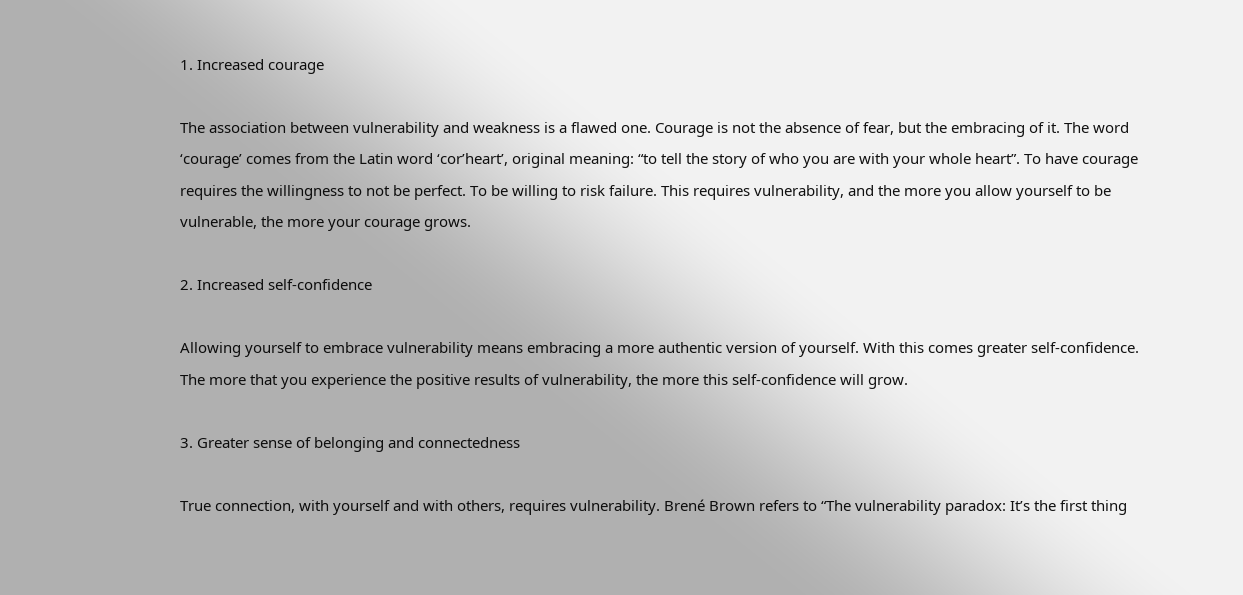1. Increased courage

The association between vulnerability and weakness is a flawed one. Courage is not the absence of fear, but the embracing of it. The word ‘courage’ comes from the Latin word ‘cor’heart’, original meaning: “to tell the story of who you are with your whole heart”. To have courage requires the willingness to not be perfect. To be willing to risk failure. This requires vulnerability, and the more you allow yourself to be vulnerable, the more your courage grows.

2. Increased self-confidence

Allowing yourself to embrace vulnerability means embracing a more authentic version of yourself. With this comes greater self-confidence. The more that you experience the positive results of vulnerability, the more this self-confidence will grow.

3. Greater sense of belonging and connectedness

True connection, with yourself and with others, requires vulnerability. Brené Brown refers to “The vulnerability paradox: It’s the first thing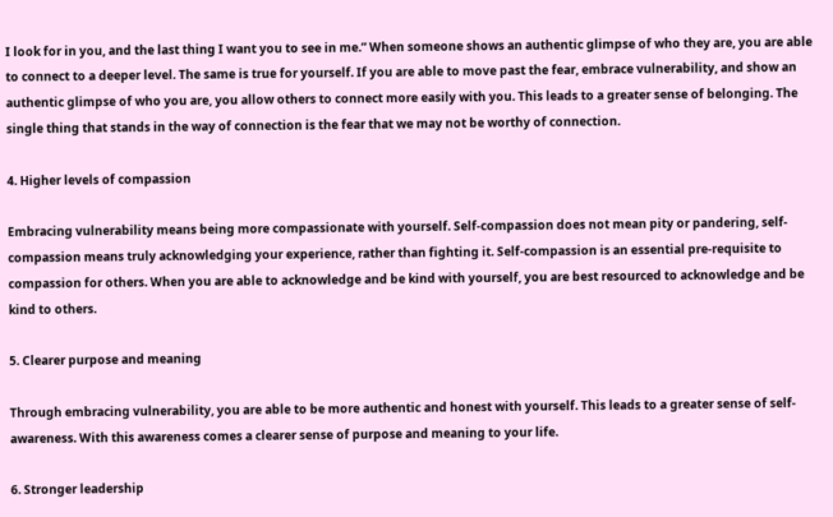I look for in you, and the last thing I want you to see in me.” When someone shows an authentic glimpse of who they are, you are able to connect to a deeper level. The same is true for yourself. If you are able to move past the fear, embrace vulnerability, and show an authentic glimpse of who you are, you allow others to connect more easily with you. This leads to a greater sense of belonging. The single thing that stands in the way of connection is the fear that we may not be worthy of connection.

4. Higher levels of compassion

Embracing vulnerability means being more compassionate with yourself. Self-compassion does not mean pity or pandering, self-compassion means truly acknowledging your experience, rather than fighting it. Self-compassion is an essential pre-requisite to compassion for others. When you are able to acknowledge and be kind with yourself, you are best resourced to acknowledge and be kind to others.

5. Clearer purpose and meaning

Through embracing vulnerability, you are able to be more authentic and honest with yourself. This leads to a greater sense of self-awareness. With this awareness comes a clearer sense of purpose and meaning to your life.

6. Stronger leadership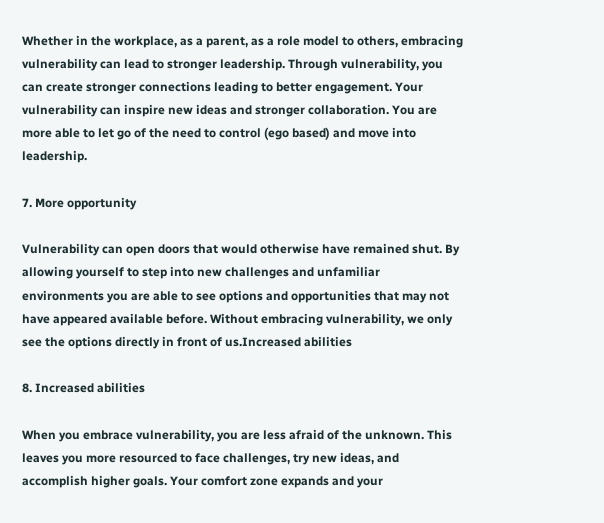Whether in the workplace, as a parent, as a role model to others, embracing vulnerability can lead to stronger leadership. Through vulnerability, you can create stronger connections leading to better engagement. Your vulnerability can inspire new ideas and stronger collaboration. You are more able to let go of the need to control (ego based) and move into leadership.

7. More opportunity

Vulnerability can open doors that would otherwise have remained shut. By allowing yourself to step into new challenges and unfamiliar environments you are able to see options and opportunities that may not have appeared available before. Without embracing vulnerability, we only see the options directly in front of us.Increased abilities

8. Increased abilities

When you embrace vulnerability, you are less afraid of the unknown. This leaves you more resourced to face challenges, try new ideas, and accomplish higher goals. Your comfort zone expands and your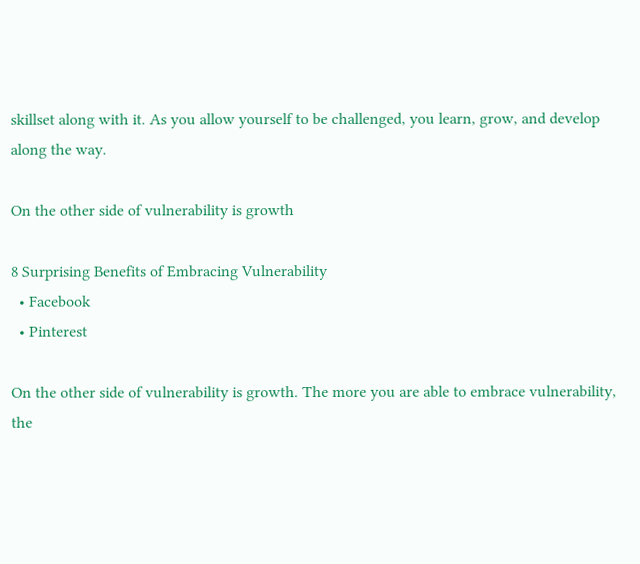skillset along with it. As you allow yourself to be challenged, you learn, grow, and develop along the way.

On the other side of vulnerability is growth

8 Surprising Benefits of Embracing Vulnerability
  • Facebook
  • Pinterest

On the other side of vulnerability is growth. The more you are able to embrace vulnerability, the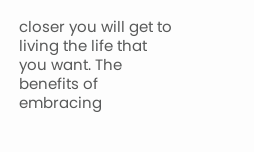closer you will get to living the life that you want. The benefits of embracing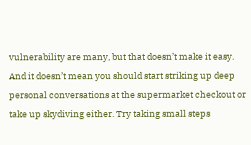vulnerability are many, but that doesn’t make it easy. And it doesn’t mean you should start striking up deep personal conversations at the supermarket checkout or take up skydiving either. Try taking small steps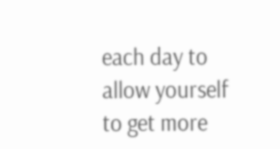each day to allow yourself to get more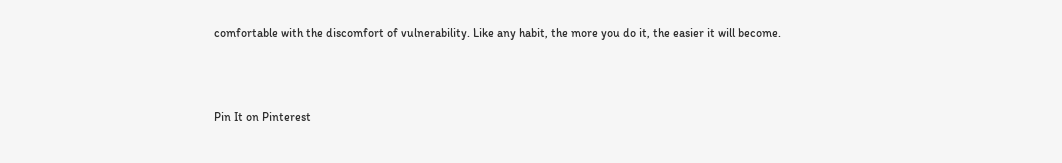comfortable with the discomfort of vulnerability. Like any habit, the more you do it, the easier it will become.



Pin It on Pinterest